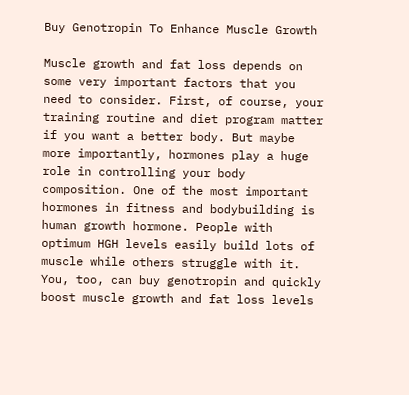Buy Genotropin To Enhance Muscle Growth

Muscle growth and fat loss depends on some very important factors that you need to consider. First, of course, your training routine and diet program matter if you want a better body. But maybe more importantly, hormones play a huge role in controlling your body composition. One of the most important hormones in fitness and bodybuilding is human growth hormone. People with optimum HGH levels easily build lots of muscle while others struggle with it. You, too, can buy genotropin and quickly boost muscle growth and fat loss levels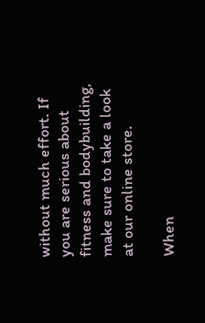without much effort. If you are serious about fitness and bodybuilding, make sure to take a look at our online store.

When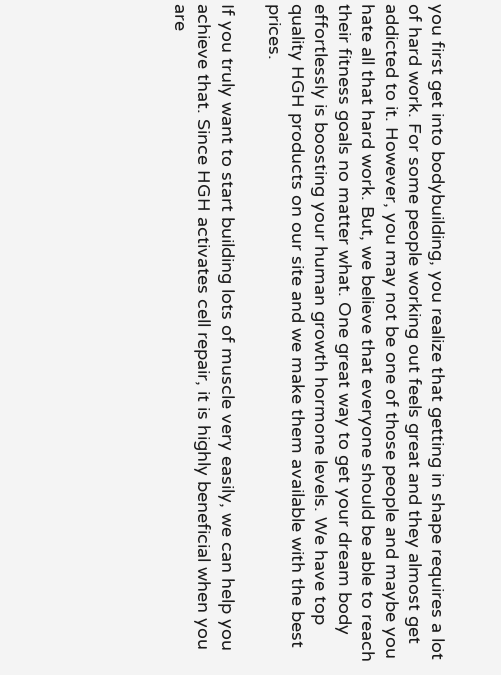you first get into bodybuilding, you realize that getting in shape requires a lot of hard work. For some people working out feels great and they almost get addicted to it. However, you may not be one of those people and maybe you hate all that hard work. But, we believe that everyone should be able to reach their fitness goals no matter what. One great way to get your dream body effortlessly is boosting your human growth hormone levels. We have top quality HGH products on our site and we make them available with the best prices.

If you truly want to start building lots of muscle very easily, we can help you achieve that. Since HGH activates cell repair, it is highly beneficial when you are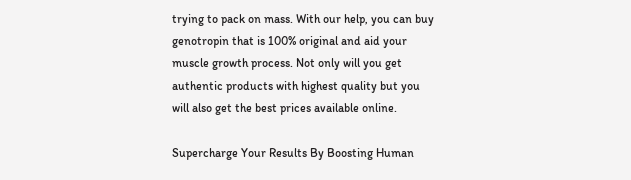trying to pack on mass. With our help, you can buy genotropin that is 100% original and aid your muscle growth process. Not only will you get authentic products with highest quality but you will also get the best prices available online.

Supercharge Your Results By Boosting Human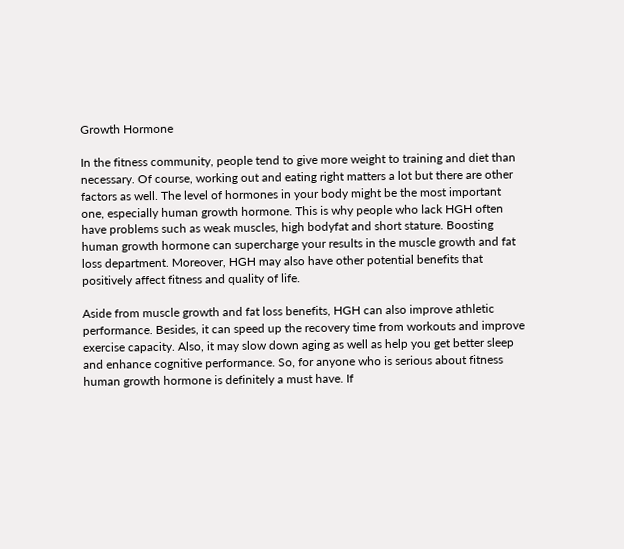Growth Hormone

In the fitness community, people tend to give more weight to training and diet than necessary. Of course, working out and eating right matters a lot but there are other factors as well. The level of hormones in your body might be the most important one, especially human growth hormone. This is why people who lack HGH often have problems such as weak muscles, high bodyfat and short stature. Boosting human growth hormone can supercharge your results in the muscle growth and fat loss department. Moreover, HGH may also have other potential benefits that positively affect fitness and quality of life.

Aside from muscle growth and fat loss benefits, HGH can also improve athletic performance. Besides, it can speed up the recovery time from workouts and improve exercise capacity. Also, it may slow down aging as well as help you get better sleep and enhance cognitive performance. So, for anyone who is serious about fitness human growth hormone is definitely a must have. If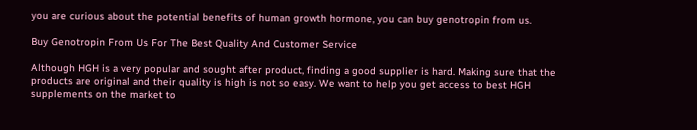you are curious about the potential benefits of human growth hormone, you can buy genotropin from us.

Buy Genotropin From Us For The Best Quality And Customer Service

Although HGH is a very popular and sought after product, finding a good supplier is hard. Making sure that the products are original and their quality is high is not so easy. We want to help you get access to best HGH supplements on the market to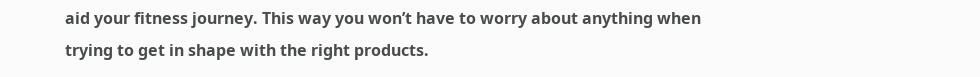aid your fitness journey. This way you won’t have to worry about anything when trying to get in shape with the right products.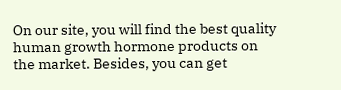On our site, you will find the best quality human growth hormone products on the market. Besides, you can get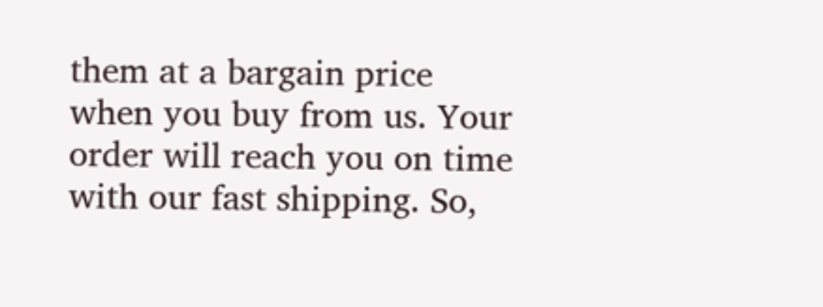them at a bargain price when you buy from us. Your order will reach you on time with our fast shipping. So,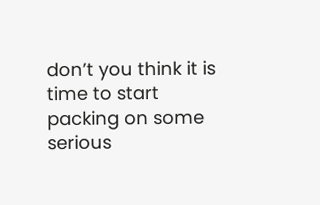don’t you think it is time to start packing on some serious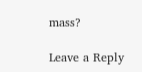mass?

Leave a Reply